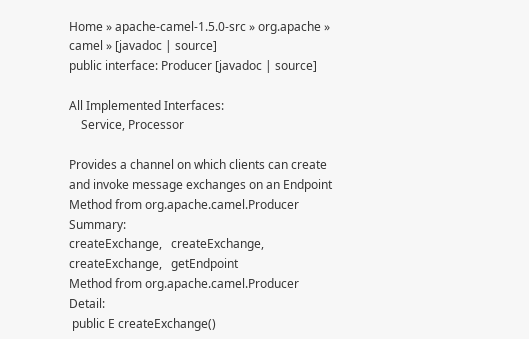Home » apache-camel-1.5.0-src » org.apache » camel » [javadoc | source]
public interface: Producer [javadoc | source]

All Implemented Interfaces:
    Service, Processor

Provides a channel on which clients can create and invoke message exchanges on an Endpoint
Method from org.apache.camel.Producer Summary:
createExchange,   createExchange,   createExchange,   getEndpoint
Method from org.apache.camel.Producer Detail:
 public E createExchange()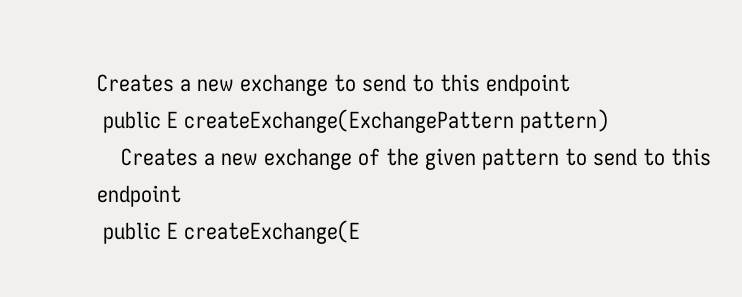Creates a new exchange to send to this endpoint
 public E createExchange(ExchangePattern pattern)
    Creates a new exchange of the given pattern to send to this endpoint
 public E createExchange(E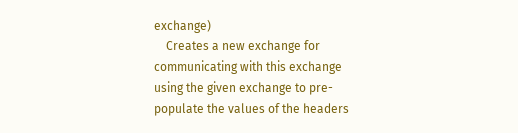exchange)
    Creates a new exchange for communicating with this exchange using the given exchange to pre-populate the values of the headers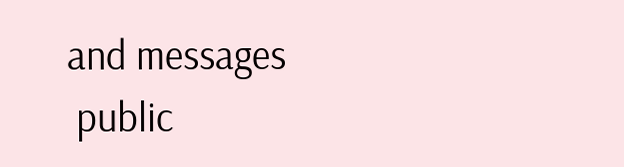and messages
 public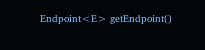Endpoint<E> getEndpoint()